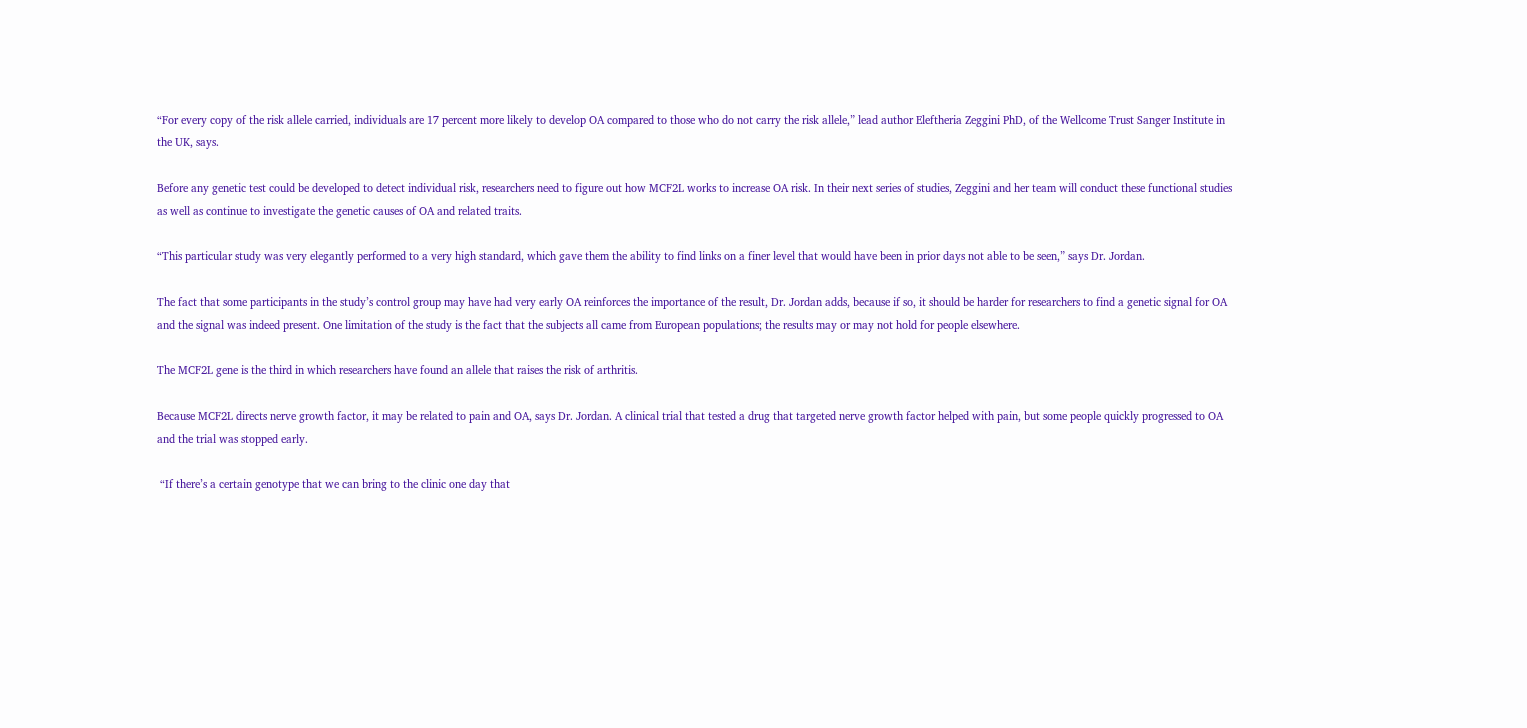“For every copy of the risk allele carried, individuals are 17 percent more likely to develop OA compared to those who do not carry the risk allele,” lead author Eleftheria Zeggini PhD, of the Wellcome Trust Sanger Institute in the UK, says.

Before any genetic test could be developed to detect individual risk, researchers need to figure out how MCF2L works to increase OA risk. In their next series of studies, Zeggini and her team will conduct these functional studies as well as continue to investigate the genetic causes of OA and related traits.

“This particular study was very elegantly performed to a very high standard, which gave them the ability to find links on a finer level that would have been in prior days not able to be seen,” says Dr. Jordan.

The fact that some participants in the study’s control group may have had very early OA reinforces the importance of the result, Dr. Jordan adds, because if so, it should be harder for researchers to find a genetic signal for OA and the signal was indeed present. One limitation of the study is the fact that the subjects all came from European populations; the results may or may not hold for people elsewhere.

The MCF2L gene is the third in which researchers have found an allele that raises the risk of arthritis.

Because MCF2L directs nerve growth factor, it may be related to pain and OA, says Dr. Jordan. A clinical trial that tested a drug that targeted nerve growth factor helped with pain, but some people quickly progressed to OA and the trial was stopped early.

 “If there’s a certain genotype that we can bring to the clinic one day that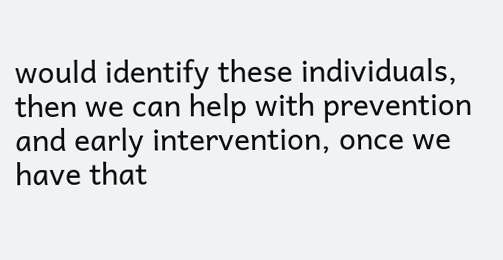would identify these individuals, then we can help with prevention and early intervention, once we have that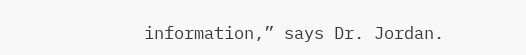information,” says Dr. Jordan.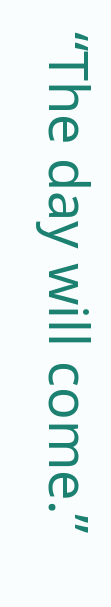“The day will come.”